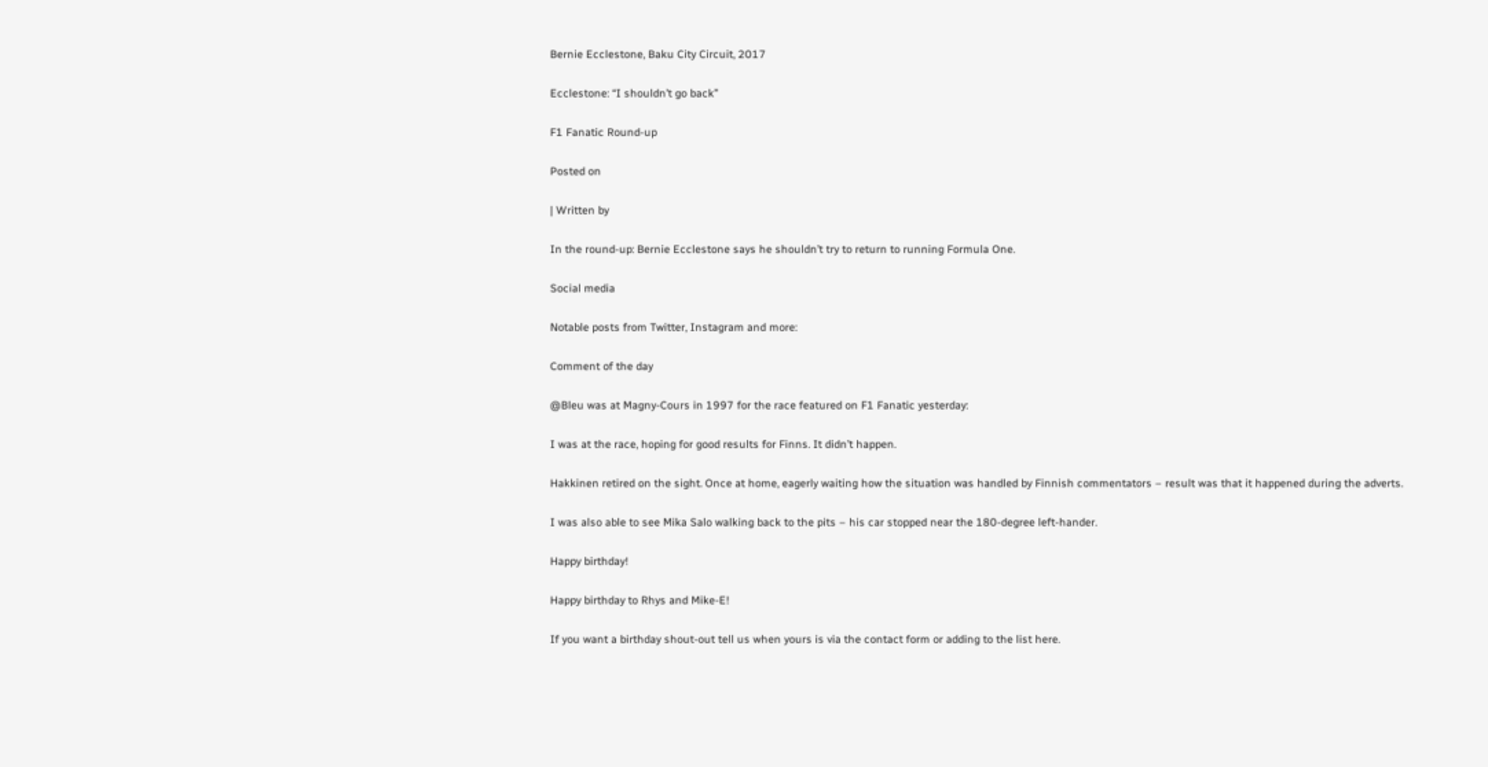Bernie Ecclestone, Baku City Circuit, 2017

Ecclestone: “I shouldn’t go back”

F1 Fanatic Round-up

Posted on

| Written by

In the round-up: Bernie Ecclestone says he shouldn’t try to return to running Formula One.

Social media

Notable posts from Twitter, Instagram and more:

Comment of the day

@Bleu was at Magny-Cours in 1997 for the race featured on F1 Fanatic yesterday:

I was at the race, hoping for good results for Finns. It didn’t happen.

Hakkinen retired on the sight. Once at home, eagerly waiting how the situation was handled by Finnish commentators – result was that it happened during the adverts.

I was also able to see Mika Salo walking back to the pits – his car stopped near the 180-degree left-hander.

Happy birthday!

Happy birthday to Rhys and Mike-E!

If you want a birthday shout-out tell us when yours is via the contact form or adding to the list here.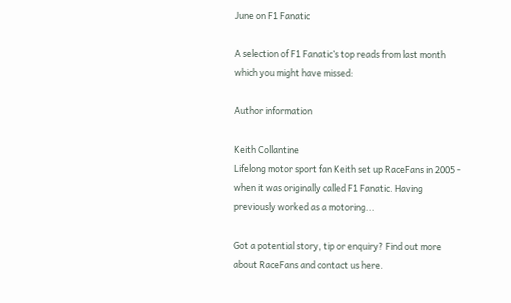June on F1 Fanatic

A selection of F1 Fanatic’s top reads from last month which you might have missed:

Author information

Keith Collantine
Lifelong motor sport fan Keith set up RaceFans in 2005 - when it was originally called F1 Fanatic. Having previously worked as a motoring...

Got a potential story, tip or enquiry? Find out more about RaceFans and contact us here.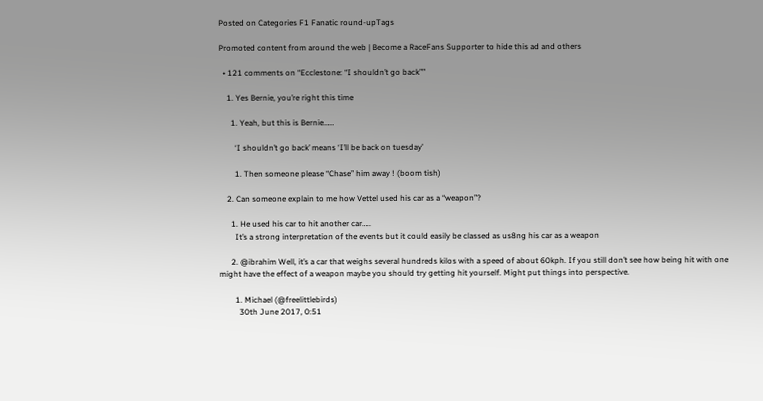Posted on Categories F1 Fanatic round-upTags

Promoted content from around the web | Become a RaceFans Supporter to hide this ad and others

  • 121 comments on “Ecclestone: “I shouldn’t go back””

    1. Yes Bernie, you’re right this time

      1. Yeah, but this is Bernie……

        ‘I shouldn’t go back’ means ‘I’ll be back on tuesday’

        1. Then someone please “Chase” him away ! (boom tish)

    2. Can someone explain to me how Vettel used his car as a “weapon”?

      1. He used his car to hit another car…..
        It’s a strong interpretation of the events but it could easily be classed as us8ng his car as a weapon

      2. @ibrahim Well, it’s a car that weighs several hundreds kilos with a speed of about 60kph. If you still don’t see how being hit with one might have the effect of a weapon maybe you should try getting hit yourself. Might put things into perspective.

        1. Michael (@freelittlebirds)
          30th June 2017, 0:51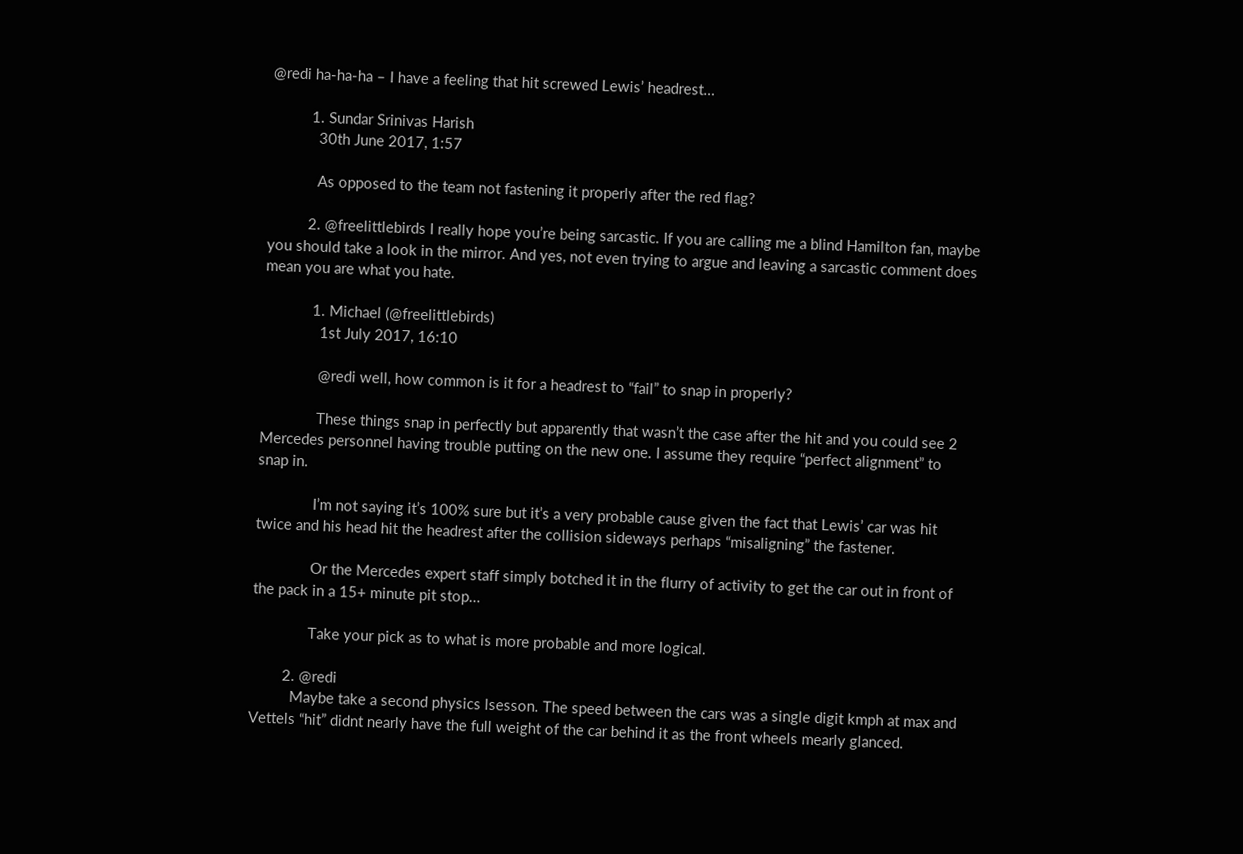@redi ha-ha-ha – I have a feeling that hit screwed Lewis’ headrest…

          1. Sundar Srinivas Harish
            30th June 2017, 1:57

            As opposed to the team not fastening it properly after the red flag?

          2. @freelittlebirds I really hope you’re being sarcastic. If you are calling me a blind Hamilton fan, maybe you should take a look in the mirror. And yes, not even trying to argue and leaving a sarcastic comment does mean you are what you hate.

            1. Michael (@freelittlebirds)
              1st July 2017, 16:10

              @redi well, how common is it for a headrest to “fail” to snap in properly?

              These things snap in perfectly but apparently that wasn’t the case after the hit and you could see 2 Mercedes personnel having trouble putting on the new one. I assume they require “perfect alignment” to snap in.

              I’m not saying it’s 100% sure but it’s a very probable cause given the fact that Lewis’ car was hit twice and his head hit the headrest after the collision sideways perhaps “misaligning” the fastener.

              Or the Mercedes expert staff simply botched it in the flurry of activity to get the car out in front of the pack in a 15+ minute pit stop…

              Take your pick as to what is more probable and more logical.

        2. @redi
          Maybe take a second physics lsesson. The speed between the cars was a single digit kmph at max and Vettels “hit” didnt nearly have the full weight of the car behind it as the front wheels mearly glanced.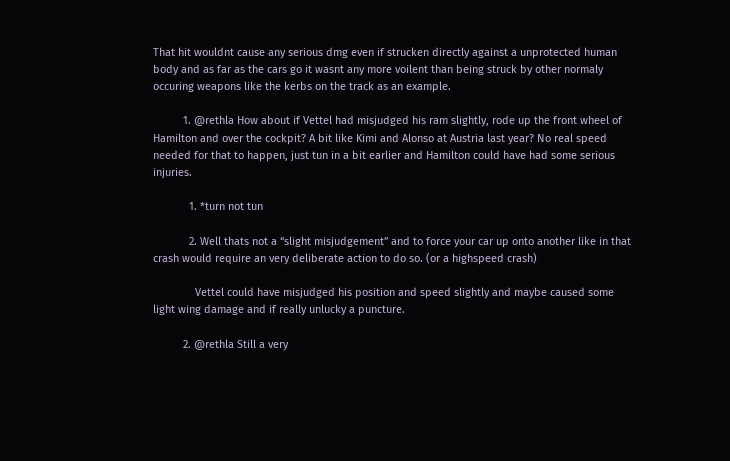That hit wouldnt cause any serious dmg even if strucken directly against a unprotected human body and as far as the cars go it wasnt any more voilent than being struck by other normaly occuring weapons like the kerbs on the track as an example.

          1. @rethla How about if Vettel had misjudged his ram slightly, rode up the front wheel of Hamilton and over the cockpit? A bit like Kimi and Alonso at Austria last year? No real speed needed for that to happen, just tun in a bit earlier and Hamilton could have had some serious injuries.

            1. *turn not tun

            2. Well thats not a “slight misjudgement” and to force your car up onto another like in that crash would require an very deliberate action to do so. (or a highspeed crash)

              Vettel could have misjudged his position and speed slightly and maybe caused some light wing damage and if really unlucky a puncture.

          2. @rethla Still a very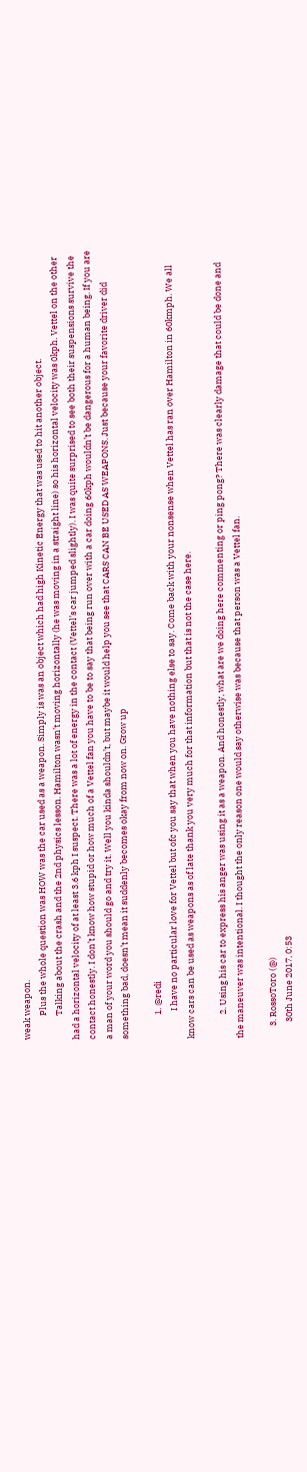weak weapon.
            Plus the whole question was HOW was the car used as a weapon. Simply is was an object which had high Kinetic Energy that was used to hit another object.
            Talking about the crash and the 2nd physics lesson. Hamilton wasn’t moving horizontally (he was moving in a straight line) so his horizontal velocity was 0kph. Vettel on the other had a horizontal velocity of at least 3.6 kph I suspect. There was a lot of energy in the contact (Vettel’s car jumped slightly). I was quite surprised to see both their suspensions survive the contact honestly. I don’t know how stupid or how much of a Vettel fan you have to be to say that being run over with a car doing 60kph wouldn’t be dangerous for a human being. If you are a man of your word you should go and try it. Well you kinda shouldn’t, but maybe it would help you see that CARS CAN BE USED AS WEAPONS. Just because your favorite driver did something bad, doesn’t mean it suddenly becomes okay from now on. Grow up

            1. @redi
              I have no particular love for Vettel but ofc you say that when you have nothing else to say. Come back with your nonsense when Vettel has ran over Hamilton in 60kmph. We all know cars can be used as weapons as of late thank you very much for that information but that is not the case here.

            2. Using his car to express his anger was using it as a weapon. And honestly, what are we doing here commenting or ping pong? There was clearly damage that could be done and the maneuver was intentional. I thought the only reason one would say otherwise was because that person was a Vettel fan.

      3. RossoToro (@)
        30th June 2017, 0:53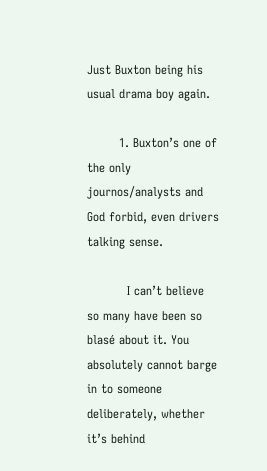Just Buxton being his usual drama boy again.

        1. Buxton’s one of the only journos/analysts and God forbid, even drivers talking sense.

          I can’t believe so many have been so blasé about it. You absolutely cannot barge in to someone deliberately, whether it’s behind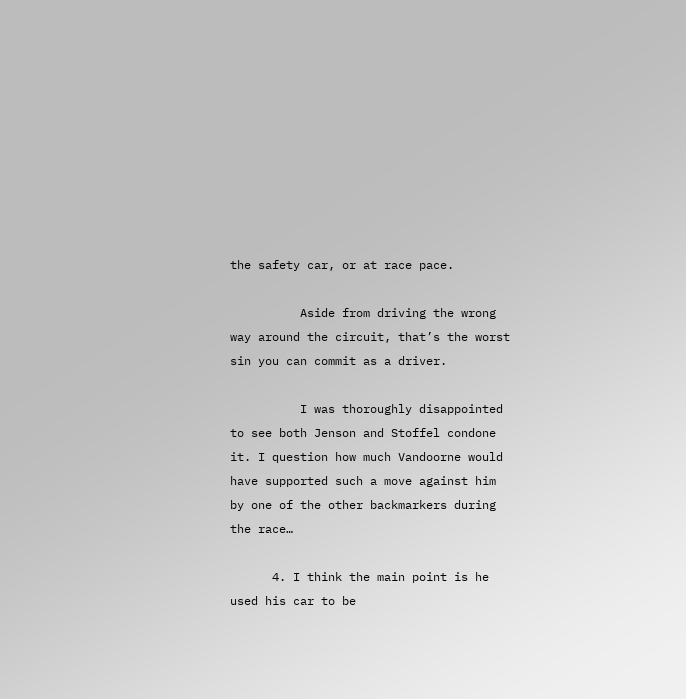the safety car, or at race pace.

          Aside from driving the wrong way around the circuit, that’s the worst sin you can commit as a driver.

          I was thoroughly disappointed to see both Jenson and Stoffel condone it. I question how much Vandoorne would have supported such a move against him by one of the other backmarkers during the race…

      4. I think the main point is he used his car to be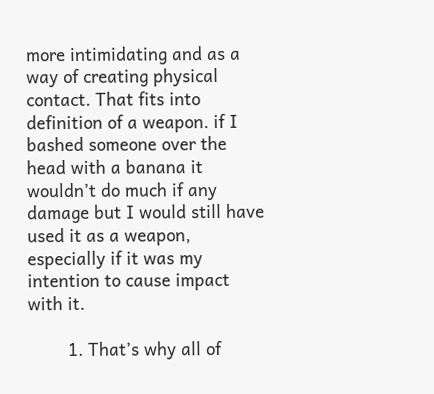more intimidating and as a way of creating physical contact. That fits into definition of a weapon. if I bashed someone over the head with a banana it wouldn’t do much if any damage but I would still have used it as a weapon, especially if it was my intention to cause impact with it.

        1. That’s why all of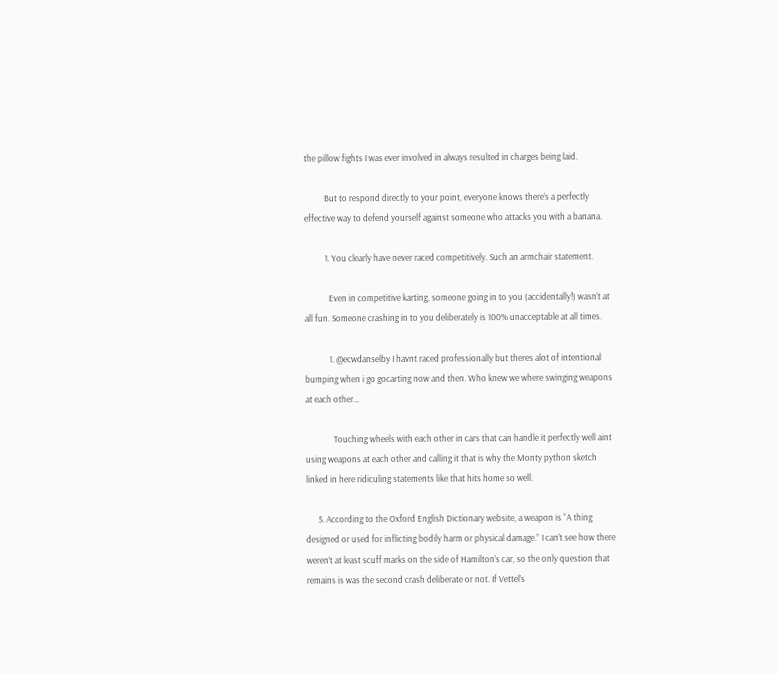the pillow fights I was ever involved in always resulted in charges being laid.

          But to respond directly to your point, everyone knows there’s a perfectly effective way to defend yourself against someone who attacks you with a banana.

          1. You clearly have never raced competitively. Such an armchair statement.

            Even in competitive karting, someone going in to you (accidentally!) wasn’t at all fun. Someone crashing in to you deliberately is 100% unacceptable at all times.

            1. @ecwdanselby I havnt raced professionally but theres alot of intentional bumping when i go gocarting now and then. Who knew we where swinging weapons at each other…

              Touching wheels with each other in cars that can handle it perfectly well aint using weapons at each other and calling it that is why the Monty python sketch linked in here ridiculing statements like that hits home so well.

      5. According to the Oxford English Dictionary website, a weapon is “A thing designed or used for inflicting bodily harm or physical damage.” I can’t see how there weren’t at least scuff marks on the side of Hamilton’s car, so the only question that remains is was the second crash deliberate or not. If Vettel’s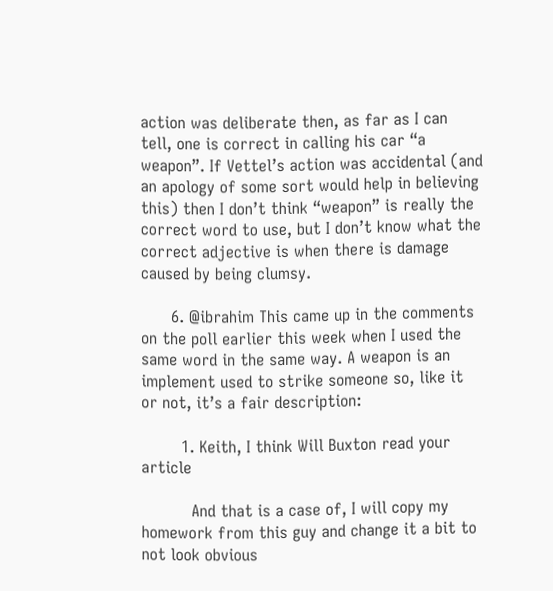action was deliberate then, as far as I can tell, one is correct in calling his car “a weapon”. If Vettel’s action was accidental (and an apology of some sort would help in believing this) then I don’t think “weapon” is really the correct word to use, but I don’t know what the correct adjective is when there is damage caused by being clumsy.

      6. @ibrahim This came up in the comments on the poll earlier this week when I used the same word in the same way. A weapon is an implement used to strike someone so, like it or not, it’s a fair description:

        1. Keith, I think Will Buxton read your article

          And that is a case of, I will copy my homework from this guy and change it a bit to not look obvious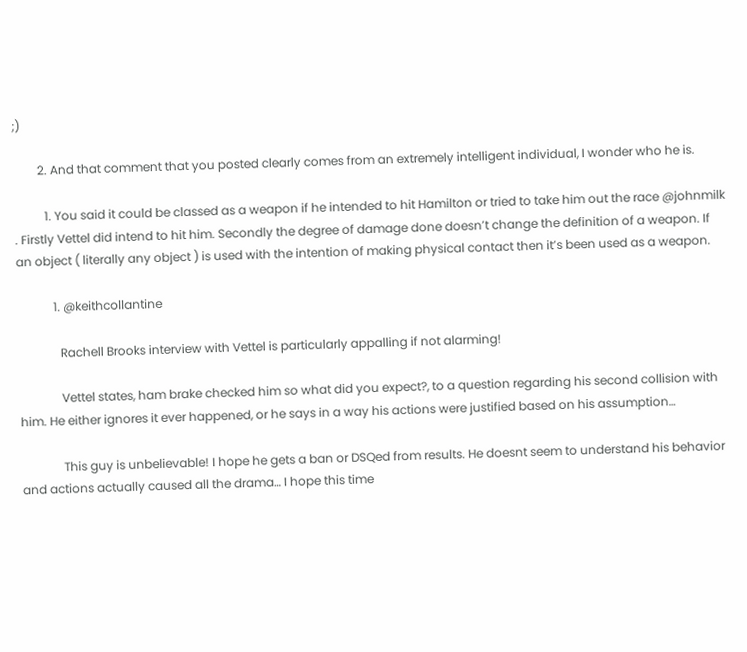;)

        2. And that comment that you posted clearly comes from an extremely intelligent individual, I wonder who he is.

          1. You said it could be classed as a weapon if he intended to hit Hamilton or tried to take him out the race @johnmilk . Firstly Vettel did intend to hit him. Secondly the degree of damage done doesn’t change the definition of a weapon. If an object ( literally any object ) is used with the intention of making physical contact then it’s been used as a weapon.

            1. @keithcollantine

              Rachell Brooks interview with Vettel is particularly appalling if not alarming!

              Vettel states, ham brake checked him so what did you expect?, to a question regarding his second collision with him. He either ignores it ever happened, or he says in a way his actions were justified based on his assumption…

              This guy is unbelievable! I hope he gets a ban or DSQed from results. He doesnt seem to understand his behavior and actions actually caused all the drama… I hope this time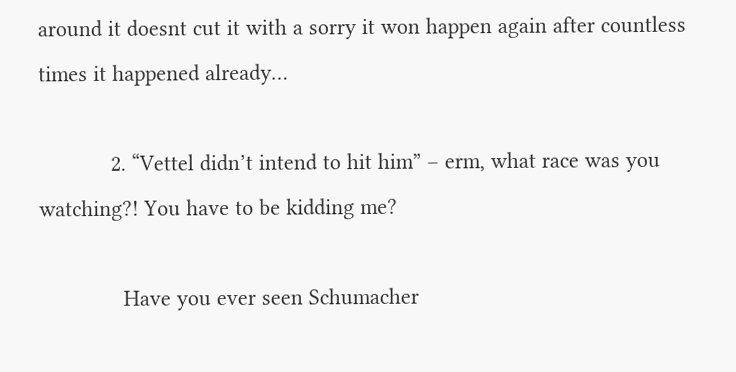around it doesnt cut it with a sorry it won happen again after countless times it happened already…

            2. “Vettel didn’t intend to hit him” – erm, what race was you watching?! You have to be kidding me?

              Have you ever seen Schumacher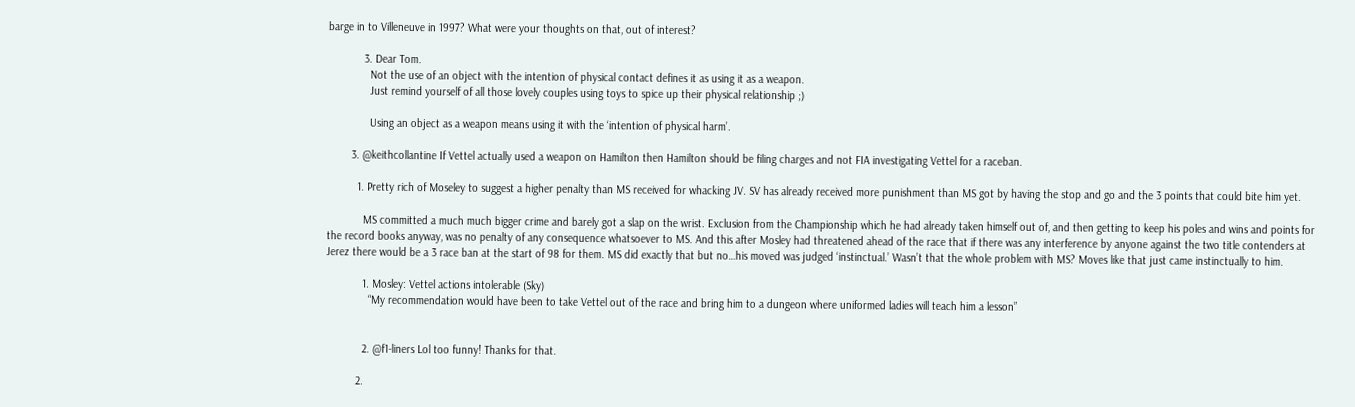barge in to Villeneuve in 1997? What were your thoughts on that, out of interest?

            3. Dear Tom.
              Not the use of an object with the intention of physical contact defines it as using it as a weapon.
              Just remind yourself of all those lovely couples using toys to spice up their physical relationship ;)

              Using an object as a weapon means using it with the ‘intention of physical harm’.

        3. @keithcollantine If Vettel actually used a weapon on Hamilton then Hamilton should be filing charges and not FIA investigating Vettel for a raceban.

          1. Pretty rich of Moseley to suggest a higher penalty than MS received for whacking JV. SV has already received more punishment than MS got by having the stop and go and the 3 points that could bite him yet.

            MS committed a much much bigger crime and barely got a slap on the wrist. Exclusion from the Championship which he had already taken himself out of, and then getting to keep his poles and wins and points for the record books anyway, was no penalty of any consequence whatsoever to MS. And this after Mosley had threatened ahead of the race that if there was any interference by anyone against the two title contenders at Jerez there would be a 3 race ban at the start of 98 for them. MS did exactly that but no…his moved was judged ‘instinctual.’ Wasn’t that the whole problem with MS? Moves like that just came instinctually to him.

            1. Mosley: Vettel actions intolerable (Sky)
              “My recommendation would have been to take Vettel out of the race and bring him to a dungeon where uniformed ladies will teach him a lesson”


            2. @f1-liners Lol too funny! Thanks for that.

          2.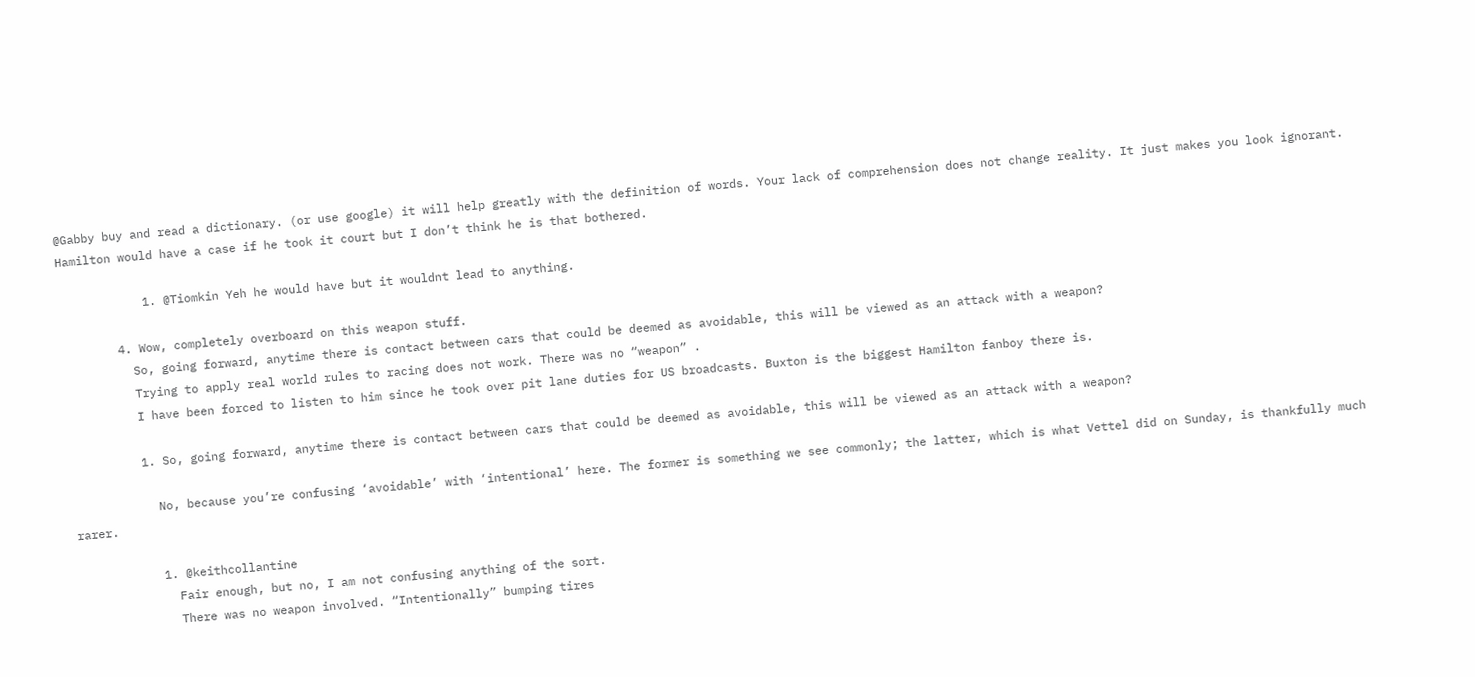@Gabby buy and read a dictionary. (or use google) it will help greatly with the definition of words. Your lack of comprehension does not change reality. It just makes you look ignorant. Hamilton would have a case if he took it court but I don’t think he is that bothered.

            1. @Tiomkin Yeh he would have but it wouldnt lead to anything.

        4. Wow, completely overboard on this weapon stuff.
          So, going forward, anytime there is contact between cars that could be deemed as avoidable, this will be viewed as an attack with a weapon?
          Trying to apply real world rules to racing does not work. There was no “weapon” .
          I have been forced to listen to him since he took over pit lane duties for US broadcasts. Buxton is the biggest Hamilton fanboy there is.

          1. So, going forward, anytime there is contact between cars that could be deemed as avoidable, this will be viewed as an attack with a weapon?

            No, because you’re confusing ‘avoidable’ with ‘intentional’ here. The former is something we see commonly; the latter, which is what Vettel did on Sunday, is thankfully much rarer.

            1. @keithcollantine
              Fair enough, but no, I am not confusing anything of the sort.
              There was no weapon involved. “Intentionally” bumping tires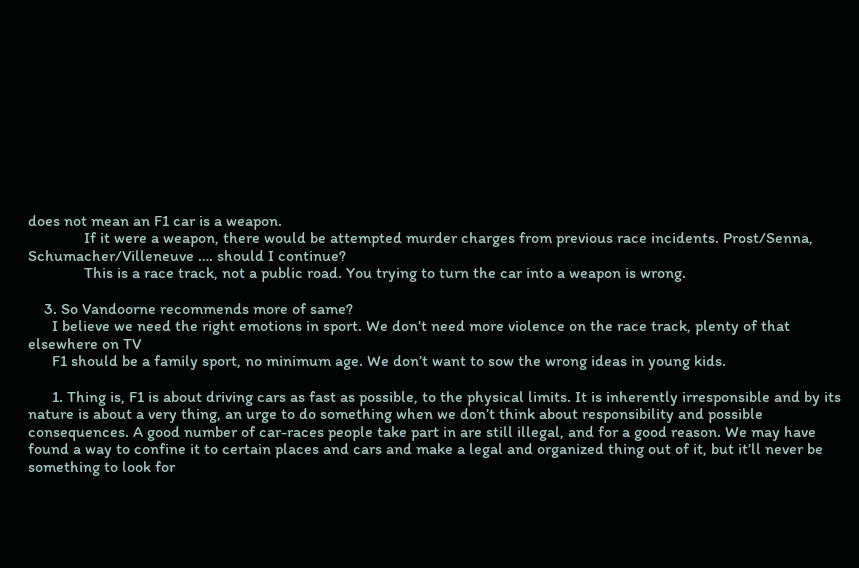does not mean an F1 car is a weapon.
              If it were a weapon, there would be attempted murder charges from previous race incidents. Prost/Senna, Schumacher/Villeneuve …. should I continue?
              This is a race track, not a public road. You trying to turn the car into a weapon is wrong.

    3. So Vandoorne recommends more of same?
      I believe we need the right emotions in sport. We don’t need more violence on the race track, plenty of that elsewhere on TV
      F1 should be a family sport, no minimum age. We don’t want to sow the wrong ideas in young kids.

      1. Thing is, F1 is about driving cars as fast as possible, to the physical limits. It is inherently irresponsible and by its nature is about a very thing, an urge to do something when we don’t think about responsibility and possible consequences. A good number of car-races people take part in are still illegal, and for a good reason. We may have found a way to confine it to certain places and cars and make a legal and organized thing out of it, but it’ll never be something to look for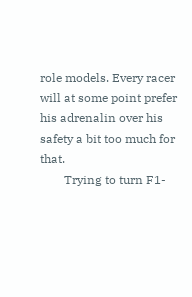role models. Every racer will at some point prefer his adrenalin over his safety a bit too much for that.
        Trying to turn F1-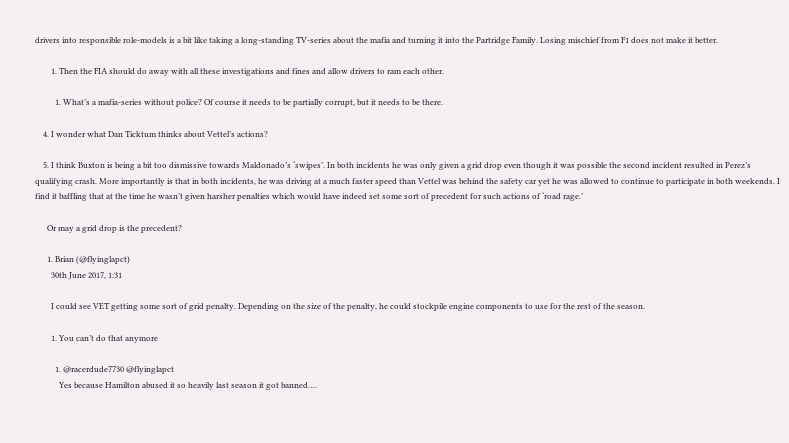drivers into responsible role-models is a bit like taking a long-standing TV-series about the mafia and turning it into the Partridge Family. Losing mischief from F1 does not make it better.

        1. Then the FIA should do away with all these investigations and fines and allow drivers to ram each other.

          1. What’s a mafia-series without police? Of course it needs to be partially corrupt, but it needs to be there.

    4. I wonder what Dan Ticktum thinks about Vettel’s actions?

    5. I think Buxton is being a bit too dismissive towards Maldonado’s ‘swipes’. In both incidents he was only given a grid drop even though it was possible the second incident resulted in Perez’s qualifying crash. More importantly is that in both incidents, he was driving at a much faster speed than Vettel was behind the safety car yet he was allowed to continue to participate in both weekends. I find it baffling that at the time he wasn’t given harsher penalties which would have indeed set some sort of precedent for such actions of ‘road rage.’

      Or may a grid drop is the precedent?

      1. Brian (@flyinglapct)
        30th June 2017, 1:31

        I could see VET getting some sort of grid penalty. Depending on the size of the penalty, he could stockpile engine components to use for the rest of the season.

        1. You can’t do that anymore

          1. @racerdude7730 @flyinglapct
            Yes because Hamilton abused it so heavily last season it got banned….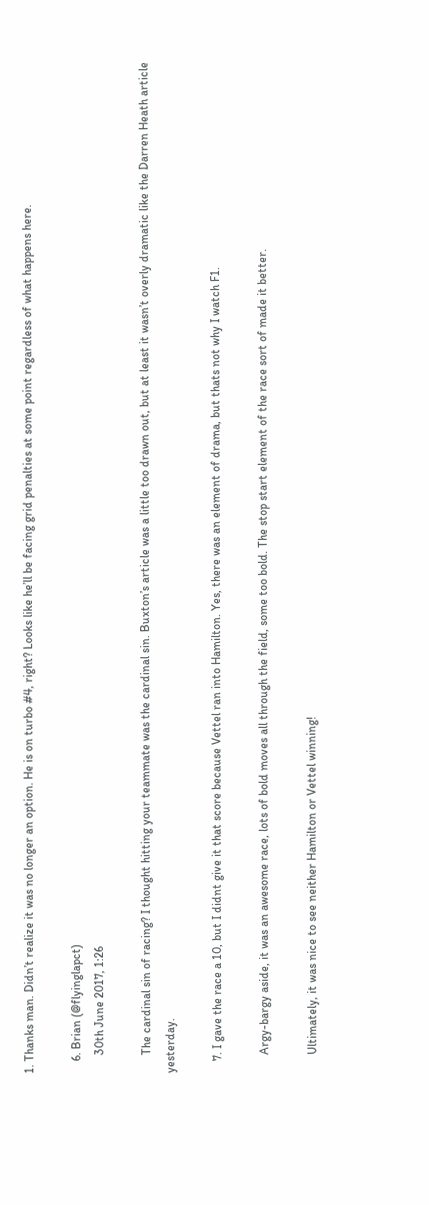1. Thanks man. Didn’t realize it was no longer an option. He is on turbo #4, right? Looks like he’ll be facing grid penalties at some point regardless of what happens here.

    6. Brian (@flyinglapct)
      30th June 2017, 1:26

      The cardinal sin of racing? I thought hitting your teammate was the cardinal sin. Buxton’s article was a little too drawn out, but at least it wasn’t overly dramatic like the Darren Heath article yesterday.

    7. I gave the race a 10, but I didnt give it that score because Vettel ran into Hamilton. Yes, there was an element of drama, but thats not why I watch F1.

      Argy-bargy aside, it was an awesome race, lots of bold moves all through the field, some too bold. The stop start element of the race sort of made it better.

      Ultimately, it was nice to see neither Hamilton or Vettel winning!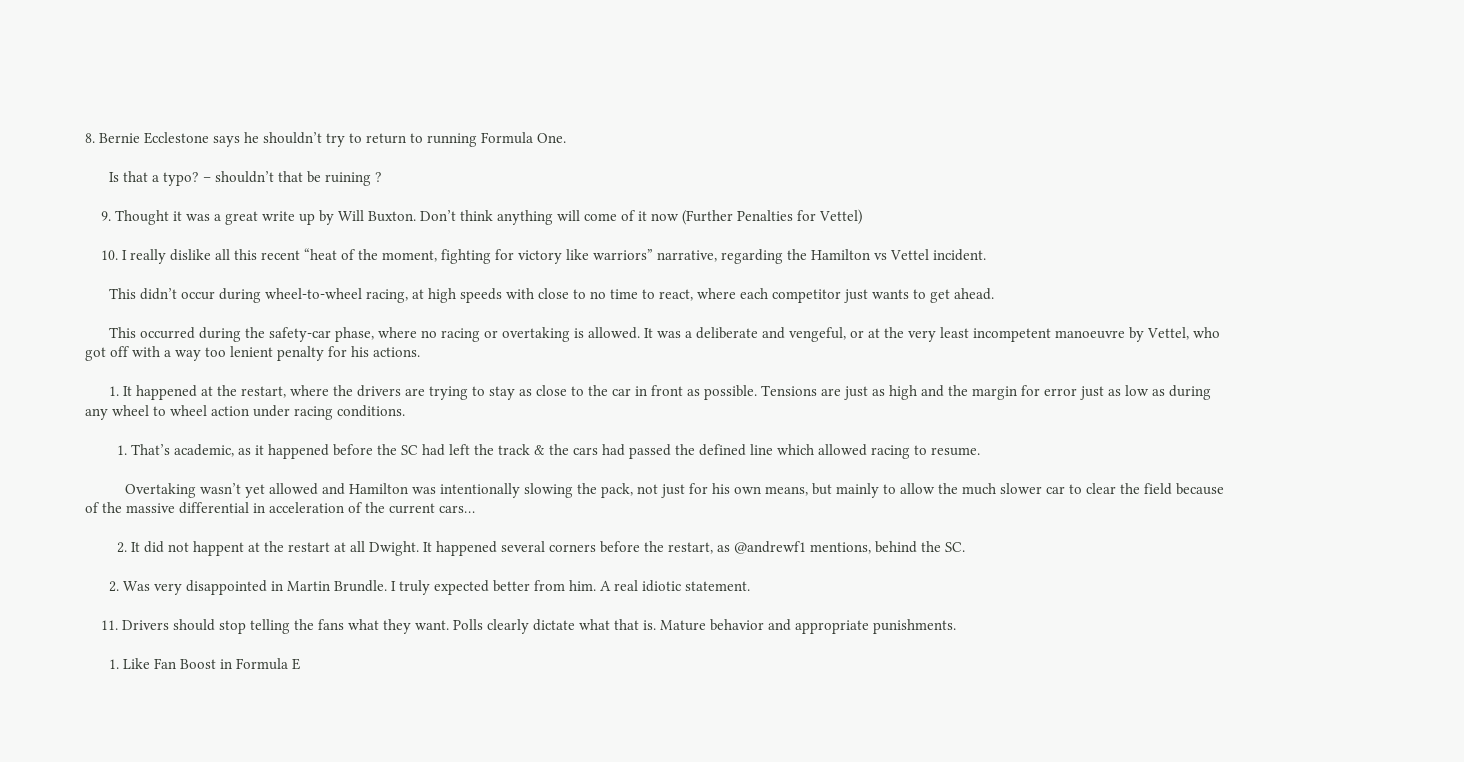8. Bernie Ecclestone says he shouldn’t try to return to running Formula One.

      Is that a typo? – shouldn’t that be ruining ?

    9. Thought it was a great write up by Will Buxton. Don’t think anything will come of it now (Further Penalties for Vettel)

    10. I really dislike all this recent “heat of the moment, fighting for victory like warriors” narrative, regarding the Hamilton vs Vettel incident.

      This didn’t occur during wheel-to-wheel racing, at high speeds with close to no time to react, where each competitor just wants to get ahead.

      This occurred during the safety-car phase, where no racing or overtaking is allowed. It was a deliberate and vengeful, or at the very least incompetent manoeuvre by Vettel, who got off with a way too lenient penalty for his actions.

      1. It happened at the restart, where the drivers are trying to stay as close to the car in front as possible. Tensions are just as high and the margin for error just as low as during any wheel to wheel action under racing conditions.

        1. That’s academic, as it happened before the SC had left the track & the cars had passed the defined line which allowed racing to resume.

          Overtaking wasn’t yet allowed and Hamilton was intentionally slowing the pack, not just for his own means, but mainly to allow the much slower car to clear the field because of the massive differential in acceleration of the current cars…

        2. It did not happent at the restart at all Dwight. It happened several corners before the restart, as @andrewf1 mentions, behind the SC.

      2. Was very disappointed in Martin Brundle. I truly expected better from him. A real idiotic statement.

    11. Drivers should stop telling the fans what they want. Polls clearly dictate what that is. Mature behavior and appropriate punishments.

      1. Like Fan Boost in Formula E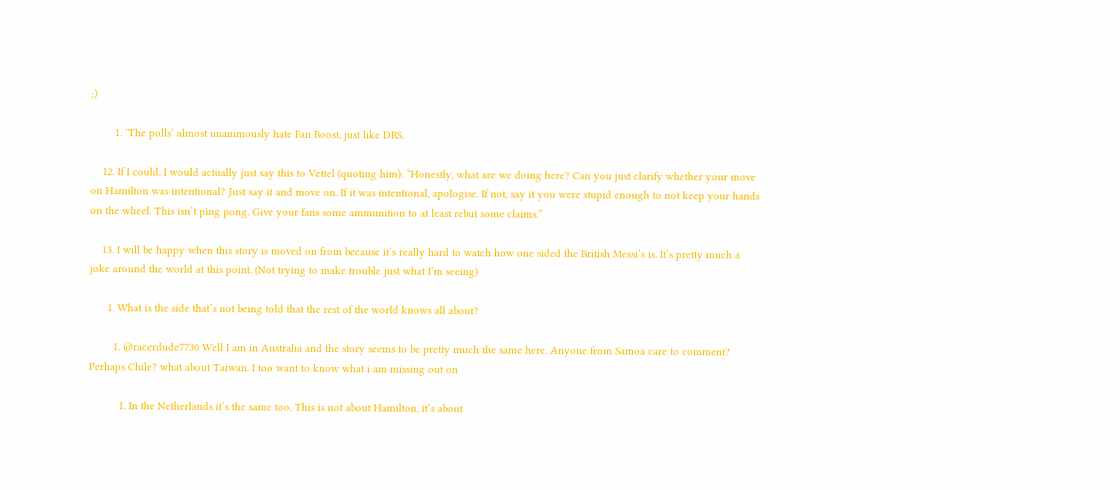;)

        1. ‘The polls’ almost unanimously hate Fan Boost, just like DRS.

    12. If I could, I would actually just say this to Vettel (quoting him): “Honestly, what are we doing here? Can you just clarify whether your move on Hamilton was intentional? Just say it and move on. If it was intentional, apologise. If not, say it you were stupid enough to not keep your hands on the wheel. This isn’t ping pong. Give your fans some ammunition to at least rebut some claims.”

    13. I will be happy when this story is moved on from because it’s really hard to watch how one sided the British Messi’s is. It’s pretty much a joke around the world at this point. (Not trying to make trouble just what I’m seeing)

      1. What is the side that’s not being told that the rest of the world knows all about?

        1. @racerdude7730 Well I am in Australia and the story seems to be pretty much the same here. Anyone from Samoa care to comment? Perhaps Chile? what about Taiwan. I too want to know what i am missing out on

          1. In the Netherlands it’s the same too. This is not about Hamilton, it’s about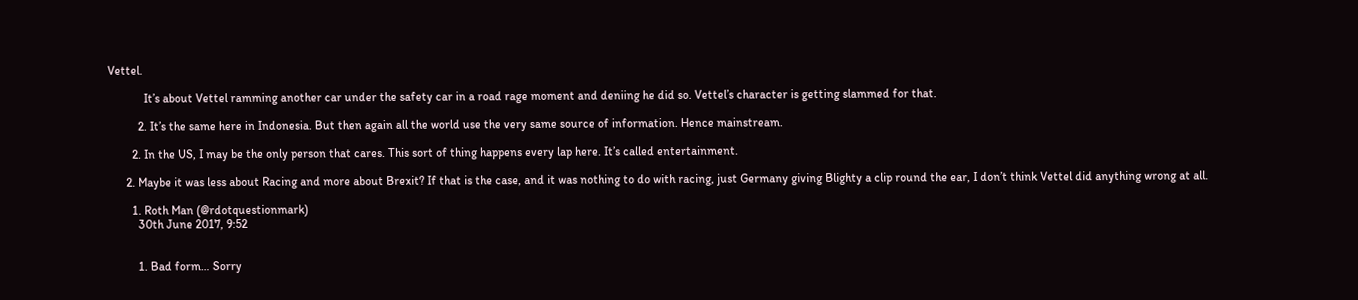Vettel.

            It’s about Vettel ramming another car under the safety car in a road rage moment and deniing he did so. Vettel’s character is getting slammed for that.

          2. It’s the same here in Indonesia. But then again all the world use the very same source of information. Hence mainstream.

        2. In the US, I may be the only person that cares. This sort of thing happens every lap here. It’s called entertainment.

      2. Maybe it was less about Racing and more about Brexit? If that is the case, and it was nothing to do with racing, just Germany giving Blighty a clip round the ear, I don’t think Vettel did anything wrong at all.

        1. Roth Man (@rdotquestionmark)
          30th June 2017, 9:52


          1. Bad form… Sorry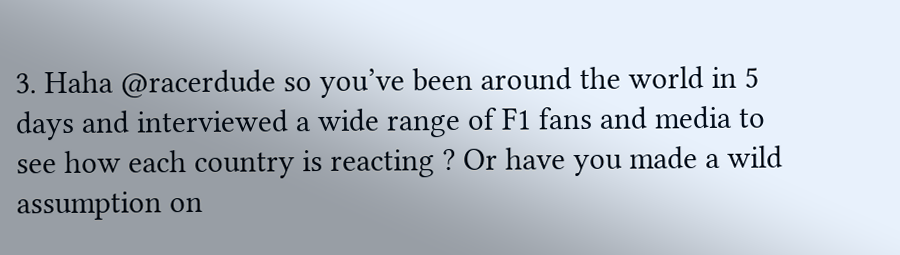3. Haha @racerdude so you’ve been around the world in 5 days and interviewed a wide range of F1 fans and media to see how each country is reacting ? Or have you made a wild assumption on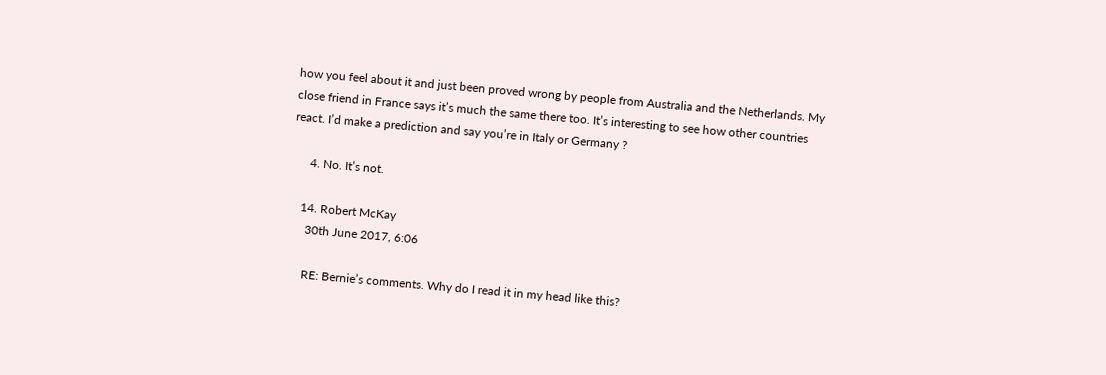how you feel about it and just been proved wrong by people from Australia and the Netherlands. My close friend in France says it’s much the same there too. It’s interesting to see how other countries react. I’d make a prediction and say you’re in Italy or Germany ?

      4. No. It’s not.

    14. Robert McKay
      30th June 2017, 6:06

      RE: Bernie’s comments. Why do I read it in my head like this?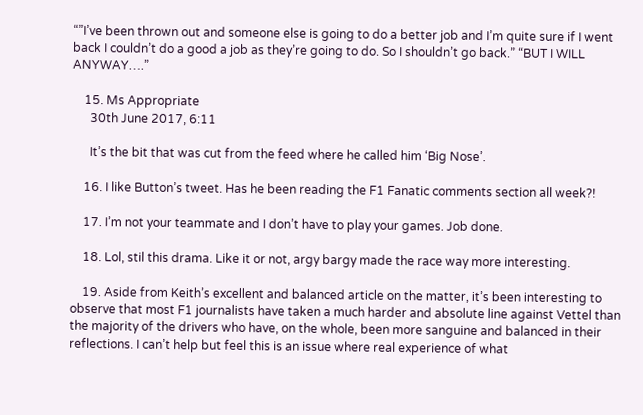“”I’ve been thrown out and someone else is going to do a better job and I’m quite sure if I went back I couldn’t do a good a job as they’re going to do. So I shouldn’t go back.” “BUT I WILL ANYWAY….”

    15. Ms Appropriate
      30th June 2017, 6:11

      It’s the bit that was cut from the feed where he called him ‘Big Nose’.

    16. I like Button’s tweet. Has he been reading the F1 Fanatic comments section all week?!

    17. I’m not your teammate and I don’t have to play your games. Job done.

    18. Lol, stil this drama. Like it or not, argy bargy made the race way more interesting.

    19. Aside from Keith’s excellent and balanced article on the matter, it’s been interesting to observe that most F1 journalists have taken a much harder and absolute line against Vettel than the majority of the drivers who have, on the whole, been more sanguine and balanced in their reflections. I can’t help but feel this is an issue where real experience of what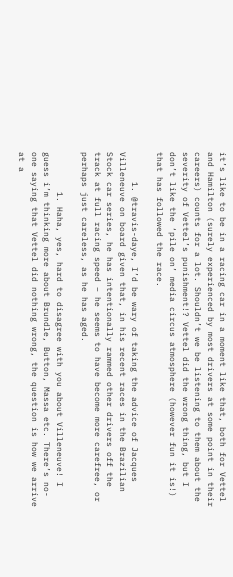it’s like to be in a racing car in a moment like that, both for Vettel and Hamilton (surely experienced by most drivers at some point in their careers) counts for a lot. Shouldn’t we be listening to them about the severity of Vettel’s punishment!? Vettel did the wrong thing, but I don’t like the ‘pile on’ media circus atmosphere (however fun it is!) that has followed the race.

      1. @travis-daye, I’d be wary of taking the advice of Jacques Villeneuve on board given that, in his recent races in the Brazilian Stock car series, he has intentionally rammed other drivers off the track at full racing speed – he seems to have become more carefree, or perhaps just careless, as he has aged.

        1. Haha, yes, hard to disagree with you about Villeneuve! I guess i’m thinking more about Brundle, Button, Massa etc. There’s no-one saying that Vettel did nothing wrong, the question is how we arrive at a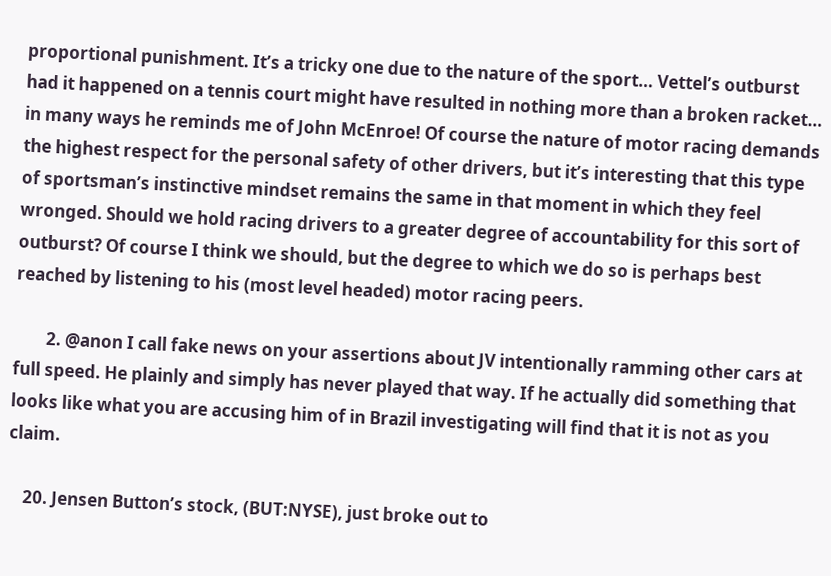proportional punishment. It’s a tricky one due to the nature of the sport… Vettel’s outburst had it happened on a tennis court might have resulted in nothing more than a broken racket… in many ways he reminds me of John McEnroe! Of course the nature of motor racing demands the highest respect for the personal safety of other drivers, but it’s interesting that this type of sportsman’s instinctive mindset remains the same in that moment in which they feel wronged. Should we hold racing drivers to a greater degree of accountability for this sort of outburst? Of course I think we should, but the degree to which we do so is perhaps best reached by listening to his (most level headed) motor racing peers.

        2. @anon I call fake news on your assertions about JV intentionally ramming other cars at full speed. He plainly and simply has never played that way. If he actually did something that looks like what you are accusing him of in Brazil investigating will find that it is not as you claim.

    20. Jensen Button’s stock, (BUT:NYSE), just broke out to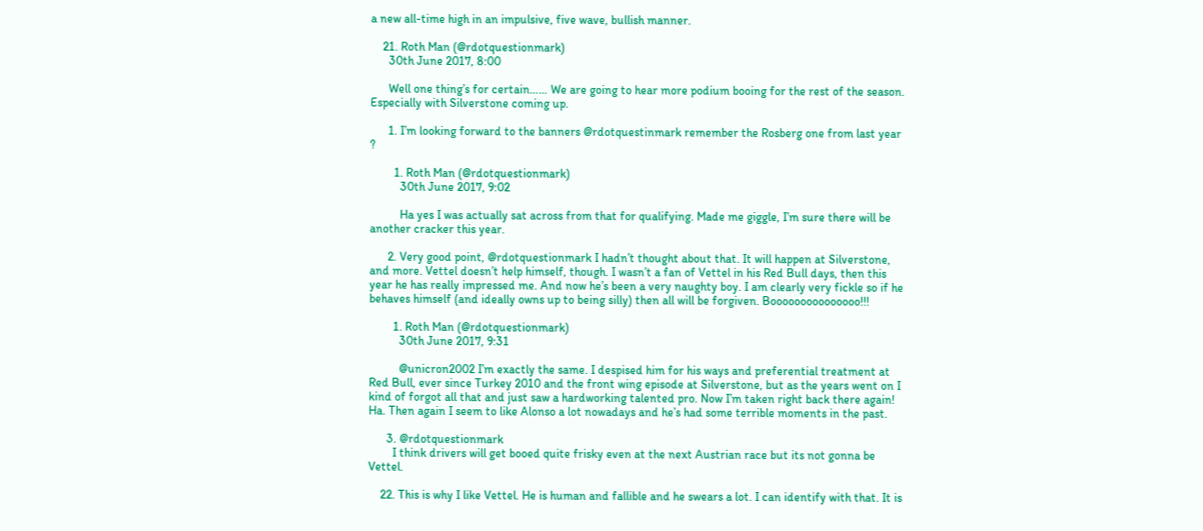a new all-time high in an impulsive, five wave, bullish manner.

    21. Roth Man (@rdotquestionmark)
      30th June 2017, 8:00

      Well one thing’s for certain…… We are going to hear more podium booing for the rest of the season. Especially with Silverstone coming up.

      1. I’m looking forward to the banners @rdotquestinmark remember the Rosberg one from last year ?

        1. Roth Man (@rdotquestionmark)
          30th June 2017, 9:02

          Ha yes I was actually sat across from that for qualifying. Made me giggle, I’m sure there will be another cracker this year.

      2. Very good point, @rdotquestionmark I hadn’t thought about that. It will happen at Silverstone, and more. Vettel doesn’t help himself, though. I wasn’t a fan of Vettel in his Red Bull days, then this year he has really impressed me. And now he’s been a very naughty boy. I am clearly very fickle so if he behaves himself (and ideally owns up to being silly) then all will be forgiven. Booooooooooooooo!!!

        1. Roth Man (@rdotquestionmark)
          30th June 2017, 9:31

          @unicron2002 I’m exactly the same. I despised him for his ways and preferential treatment at Red Bull, ever since Turkey 2010 and the front wing episode at Silverstone, but as the years went on I kind of forgot all that and just saw a hardworking talented pro. Now I’m taken right back there again! Ha. Then again I seem to like Alonso a lot nowadays and he’s had some terrible moments in the past.

      3. @rdotquestionmark
        I think drivers will get booed quite frisky even at the next Austrian race but its not gonna be Vettel.

    22. This is why I like Vettel. He is human and fallible and he swears a lot. I can identify with that. It is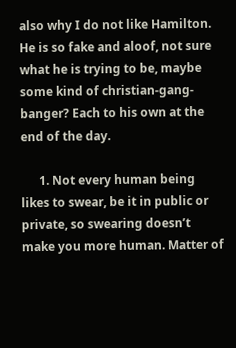also why I do not like Hamilton. He is so fake and aloof, not sure what he is trying to be, maybe some kind of christian-gang-banger? Each to his own at the end of the day.

      1. Not every human being likes to swear, be it in public or private, so swearing doesn’t make you more human. Matter of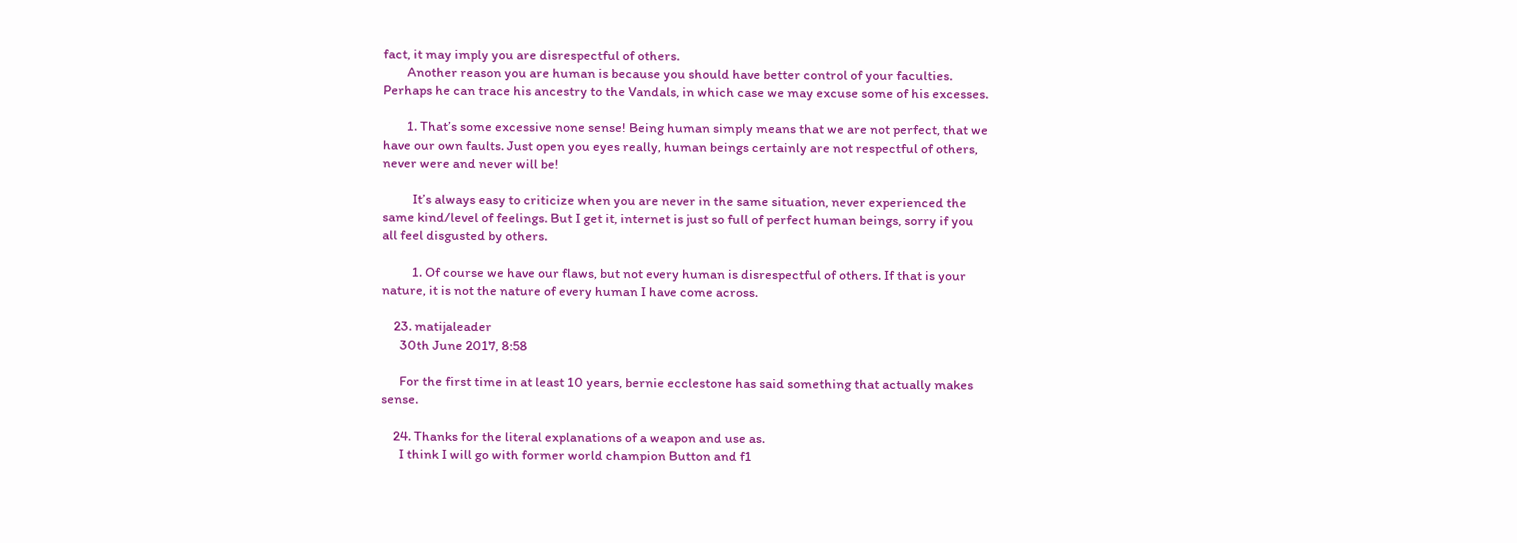fact, it may imply you are disrespectful of others.
        Another reason you are human is because you should have better control of your faculties. Perhaps he can trace his ancestry to the Vandals, in which case we may excuse some of his excesses.

        1. That’s some excessive none sense! Being human simply means that we are not perfect, that we have our own faults. Just open you eyes really, human beings certainly are not respectful of others, never were and never will be!

          It’s always easy to criticize when you are never in the same situation, never experienced the same kind/level of feelings. But I get it, internet is just so full of perfect human beings, sorry if you all feel disgusted by others.

          1. Of course we have our flaws, but not every human is disrespectful of others. If that is your nature, it is not the nature of every human I have come across.

    23. matijaleader
      30th June 2017, 8:58

      For the first time in at least 10 years, bernie ecclestone has said something that actually makes sense.

    24. Thanks for the literal explanations of a weapon and use as.
      I think I will go with former world champion Button and f1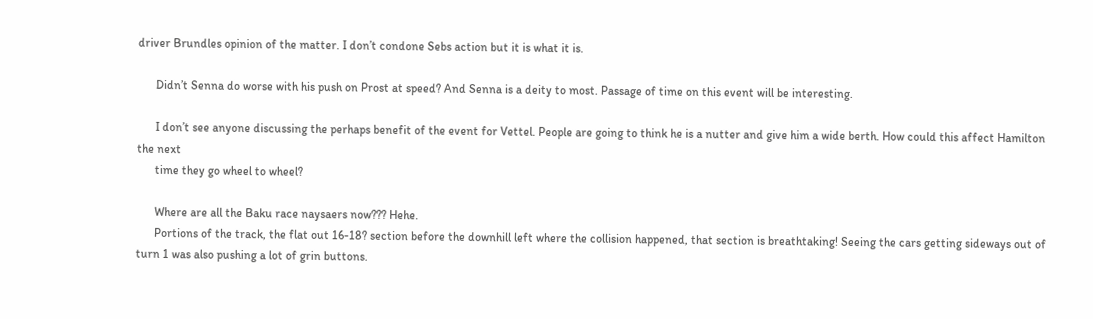driver Brundles opinion of the matter. I don’t condone Sebs action but it is what it is.

      Didn’t Senna do worse with his push on Prost at speed? And Senna is a deity to most. Passage of time on this event will be interesting.

      I don’t see anyone discussing the perhaps benefit of the event for Vettel. People are going to think he is a nutter and give him a wide berth. How could this affect Hamilton the next
      time they go wheel to wheel?

      Where are all the Baku race naysaers now??? Hehe.
      Portions of the track, the flat out 16-18? section before the downhill left where the collision happened, that section is breathtaking! Seeing the cars getting sideways out of turn 1 was also pushing a lot of grin buttons.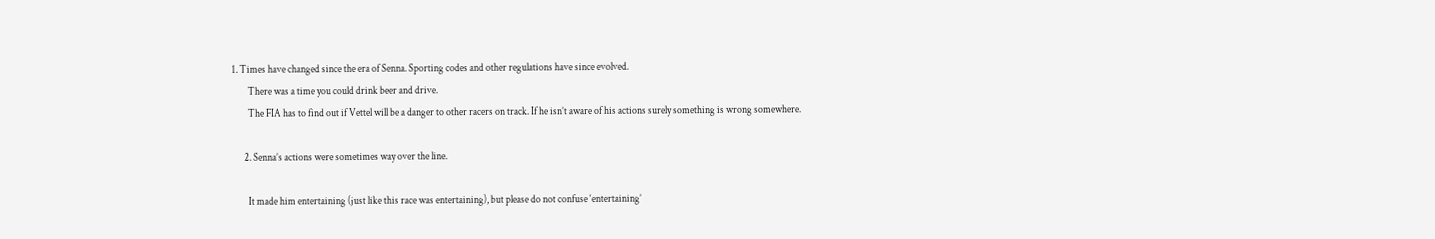1. Times have changed since the era of Senna. Sporting codes and other regulations have since evolved.
        There was a time you could drink beer and drive.
        The FIA has to find out if Vettel will be a danger to other racers on track. If he isn’t aware of his actions surely something is wrong somewhere.

      2. Senna’s actions were sometimes way over the line.

        It made him entertaining (just like this race was entertaining), but please do not confuse ‘entertaining’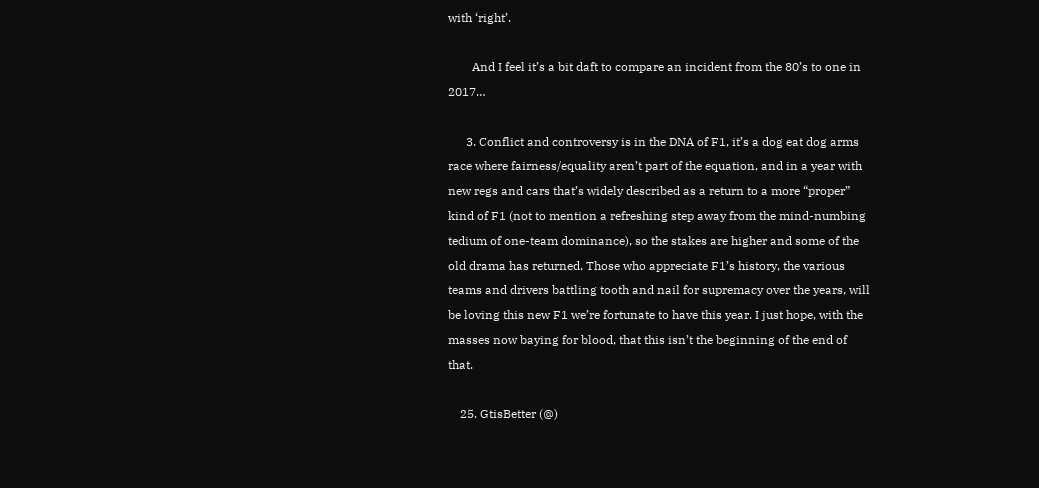with ‘right’.

        And I feel it’s a bit daft to compare an incident from the 80’s to one in 2017…

      3. Conflict and controversy is in the DNA of F1, it’s a dog eat dog arms race where fairness/equality aren’t part of the equation, and in a year with new regs and cars that’s widely described as a return to a more “proper” kind of F1 (not to mention a refreshing step away from the mind-numbing tedium of one-team dominance), so the stakes are higher and some of the old drama has returned. Those who appreciate F1’s history, the various teams and drivers battling tooth and nail for supremacy over the years, will be loving this new F1 we’re fortunate to have this year. I just hope, with the masses now baying for blood, that this isn’t the beginning of the end of that.

    25. GtisBetter (@)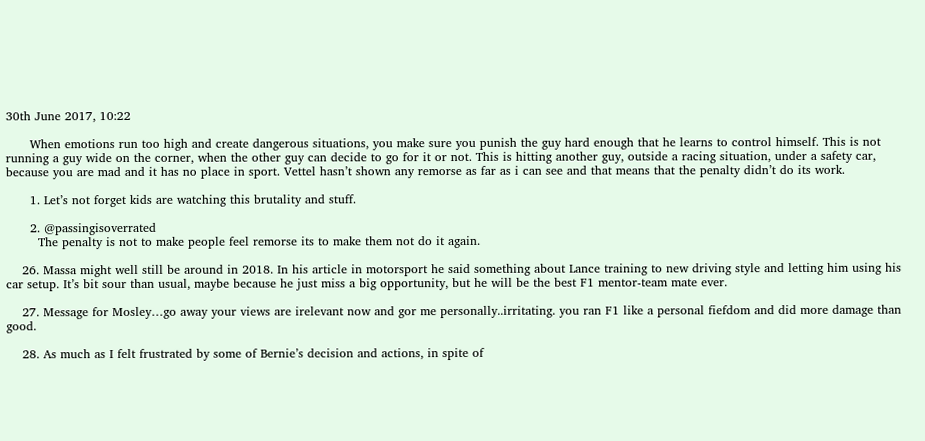30th June 2017, 10:22

      When emotions run too high and create dangerous situations, you make sure you punish the guy hard enough that he learns to control himself. This is not running a guy wide on the corner, when the other guy can decide to go for it or not. This is hitting another guy, outside a racing situation, under a safety car, because you are mad and it has no place in sport. Vettel hasn’t shown any remorse as far as i can see and that means that the penalty didn’t do its work.

      1. Let’s not forget kids are watching this brutality and stuff.

      2. @passingisoverrated
        The penalty is not to make people feel remorse its to make them not do it again.

    26. Massa might well still be around in 2018. In his article in motorsport he said something about Lance training to new driving style and letting him using his car setup. It’s bit sour than usual, maybe because he just miss a big opportunity, but he will be the best F1 mentor-team mate ever.

    27. Message for Mosley…go away your views are irelevant now and gor me personally..irritating. you ran F1 like a personal fiefdom and did more damage than good.

    28. As much as I felt frustrated by some of Bernie’s decision and actions, in spite of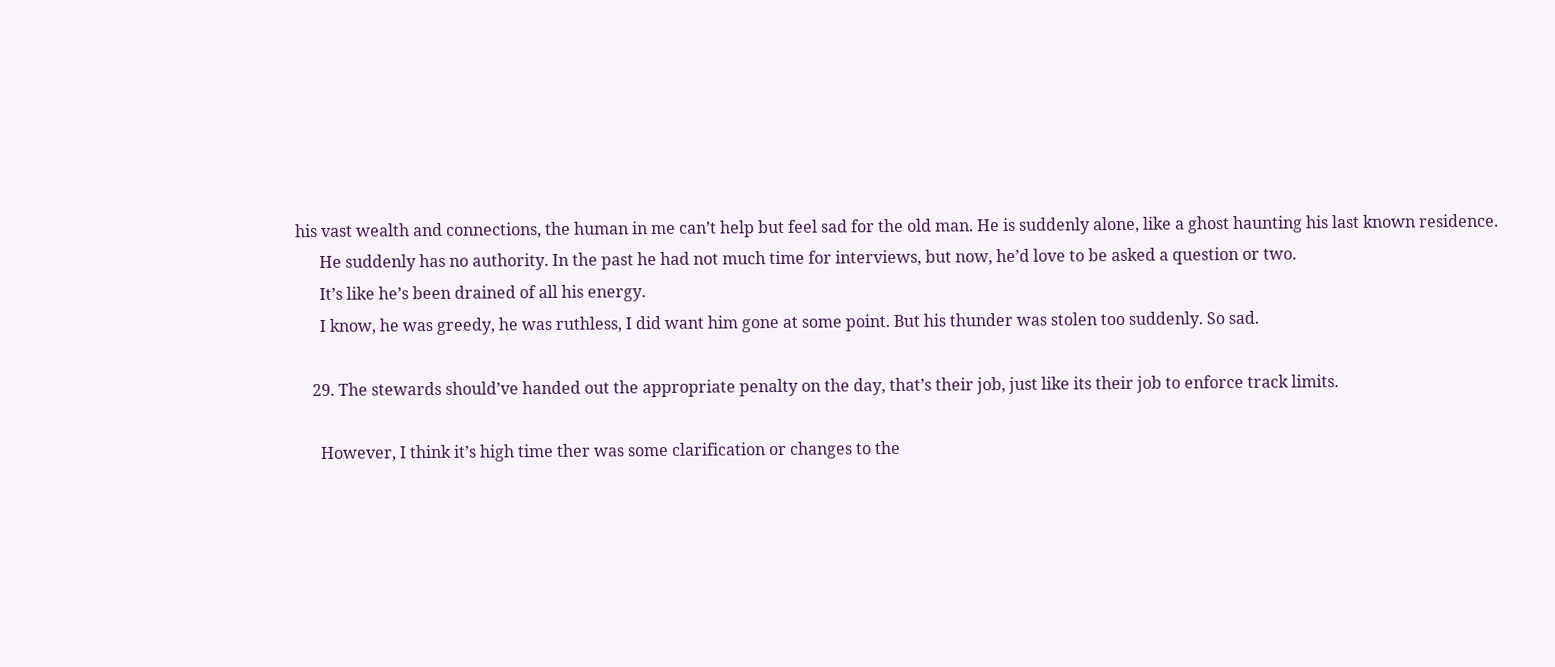his vast wealth and connections, the human in me can’t help but feel sad for the old man. He is suddenly alone, like a ghost haunting his last known residence.
      He suddenly has no authority. In the past he had not much time for interviews, but now, he’d love to be asked a question or two.
      It’s like he’s been drained of all his energy.
      I know, he was greedy, he was ruthless, I did want him gone at some point. But his thunder was stolen too suddenly. So sad.

    29. The stewards should’ve handed out the appropriate penalty on the day, that’s their job, just like its their job to enforce track limits.

      However, I think it’s high time ther was some clarification or changes to the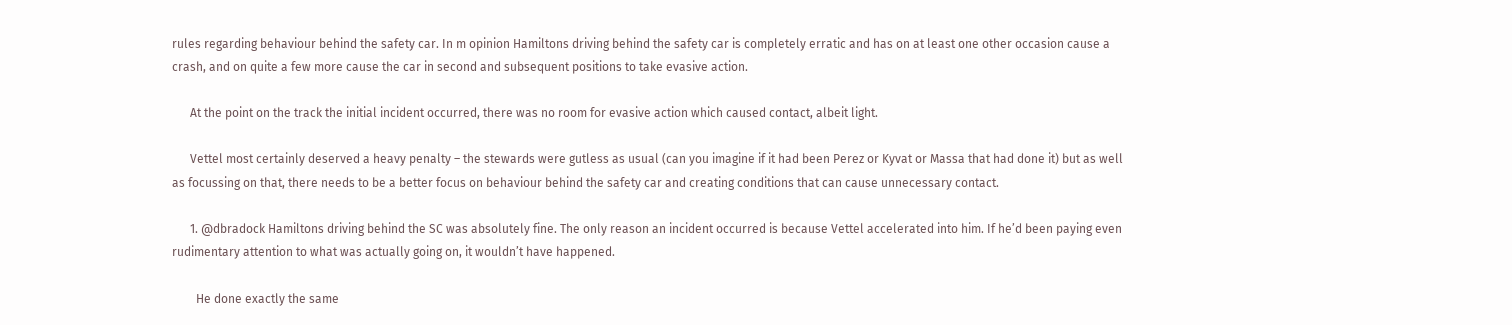rules regarding behaviour behind the safety car. In m opinion Hamiltons driving behind the safety car is completely erratic and has on at least one other occasion cause a crash, and on quite a few more cause the car in second and subsequent positions to take evasive action.

      At the point on the track the initial incident occurred, there was no room for evasive action which caused contact, albeit light.

      Vettel most certainly deserved a heavy penalty – the stewards were gutless as usual (can you imagine if it had been Perez or Kyvat or Massa that had done it) but as well as focussing on that, there needs to be a better focus on behaviour behind the safety car and creating conditions that can cause unnecessary contact.

      1. @dbradock Hamiltons driving behind the SC was absolutely fine. The only reason an incident occurred is because Vettel accelerated into him. If he’d been paying even rudimentary attention to what was actually going on, it wouldn’t have happened.

        He done exactly the same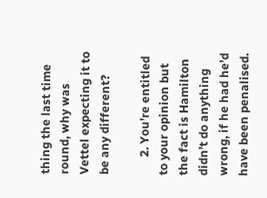thing the last time round, why was Vettel expecting it to be any different?

      2. You’re entitled to your opinion but the fact is Hamilton didn’t do anything wrong, if he had he’d have been penalised.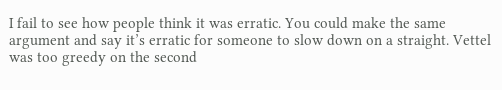I fail to see how people think it was erratic. You could make the same argument and say it’s erratic for someone to slow down on a straight. Vettel was too greedy on the second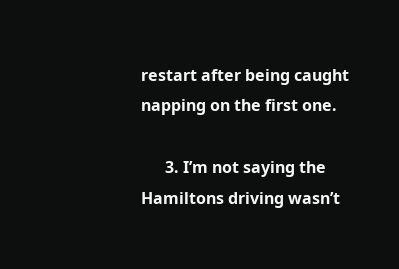restart after being caught napping on the first one.

      3. I’m not saying the Hamiltons driving wasn’t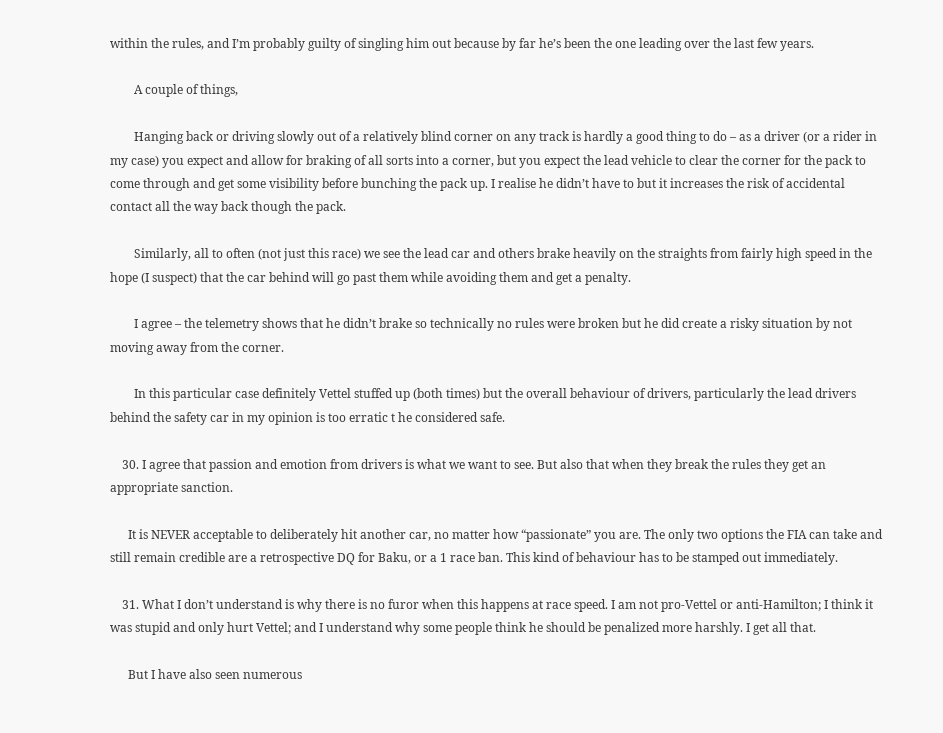within the rules, and I’m probably guilty of singling him out because by far he’s been the one leading over the last few years.

        A couple of things,

        Hanging back or driving slowly out of a relatively blind corner on any track is hardly a good thing to do – as a driver (or a rider in my case) you expect and allow for braking of all sorts into a corner, but you expect the lead vehicle to clear the corner for the pack to come through and get some visibility before bunching the pack up. I realise he didn’t have to but it increases the risk of accidental contact all the way back though the pack.

        Similarly, all to often (not just this race) we see the lead car and others brake heavily on the straights from fairly high speed in the hope (I suspect) that the car behind will go past them while avoiding them and get a penalty.

        I agree – the telemetry shows that he didn’t brake so technically no rules were broken but he did create a risky situation by not moving away from the corner.

        In this particular case definitely Vettel stuffed up (both times) but the overall behaviour of drivers, particularly the lead drivers behind the safety car in my opinion is too erratic t he considered safe.

    30. I agree that passion and emotion from drivers is what we want to see. But also that when they break the rules they get an appropriate sanction.

      It is NEVER acceptable to deliberately hit another car, no matter how “passionate” you are. The only two options the FIA can take and still remain credible are a retrospective DQ for Baku, or a 1 race ban. This kind of behaviour has to be stamped out immediately.

    31. What I don’t understand is why there is no furor when this happens at race speed. I am not pro-Vettel or anti-Hamilton; I think it was stupid and only hurt Vettel; and I understand why some people think he should be penalized more harshly. I get all that.

      But I have also seen numerous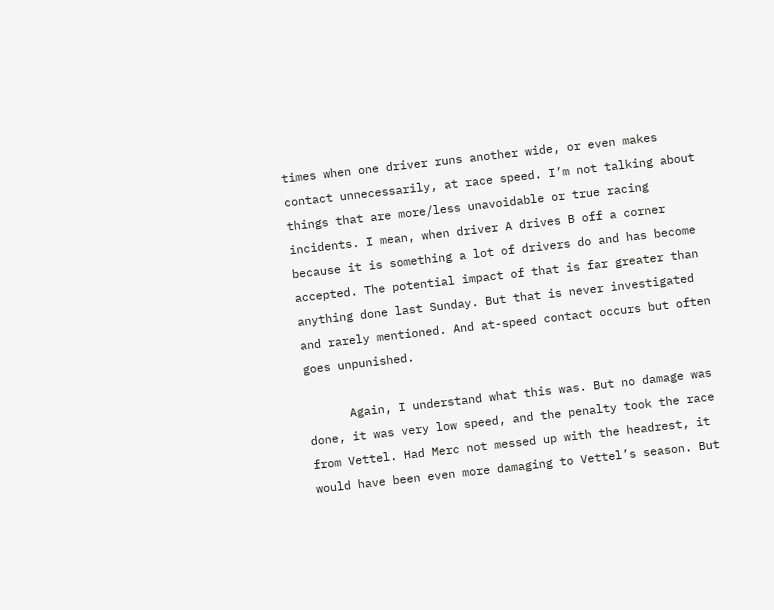times when one driver runs another wide, or even makes contact unnecessarily, at race speed. I’m not talking about things that are more/less unavoidable or true racing incidents. I mean, when driver A drives B off a corner because it is something a lot of drivers do and has become accepted. The potential impact of that is far greater than anything done last Sunday. But that is never investigated and rarely mentioned. And at-speed contact occurs but often goes unpunished.

      Again, I understand what this was. But no damage was done, it was very low speed, and the penalty took the race from Vettel. Had Merc not messed up with the headrest, it would have been even more damaging to Vettel’s season. But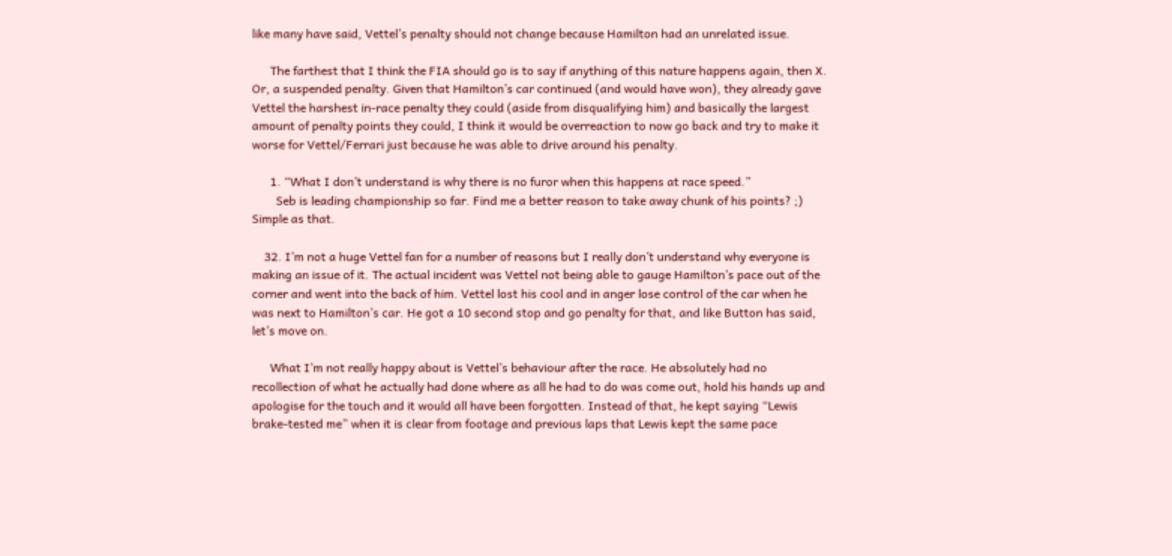like many have said, Vettel’s penalty should not change because Hamilton had an unrelated issue.

      The farthest that I think the FIA should go is to say if anything of this nature happens again, then X. Or, a suspended penalty. Given that Hamilton’s car continued (and would have won), they already gave Vettel the harshest in-race penalty they could (aside from disqualifying him) and basically the largest amount of penalty points they could, I think it would be overreaction to now go back and try to make it worse for Vettel/Ferrari just because he was able to drive around his penalty.

      1. “What I don’t understand is why there is no furor when this happens at race speed.”
        Seb is leading championship so far. Find me a better reason to take away chunk of his points? ;) Simple as that.

    32. I’m not a huge Vettel fan for a number of reasons but I really don’t understand why everyone is making an issue of it. The actual incident was Vettel not being able to gauge Hamilton’s pace out of the corner and went into the back of him. Vettel lost his cool and in anger lose control of the car when he was next to Hamilton’s car. He got a 10 second stop and go penalty for that, and like Button has said, let’s move on.

      What I’m not really happy about is Vettel’s behaviour after the race. He absolutely had no recollection of what he actually had done where as all he had to do was come out, hold his hands up and apologise for the touch and it would all have been forgotten. Instead of that, he kept saying “Lewis brake-tested me” when it is clear from footage and previous laps that Lewis kept the same pace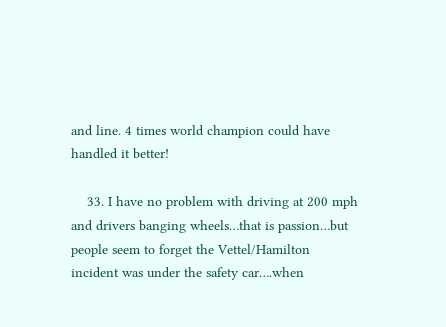and line. 4 times world champion could have handled it better!

    33. I have no problem with driving at 200 mph and drivers banging wheels…that is passion…but people seem to forget the Vettel/Hamilton incident was under the safety car….when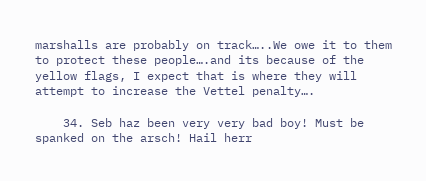marshalls are probably on track…..We owe it to them to protect these people….and its because of the yellow flags, I expect that is where they will attempt to increase the Vettel penalty….

    34. Seb haz been very very bad boy! Must be spanked on the arsch! Hail herr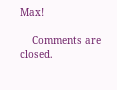Max!

    Comments are closed.